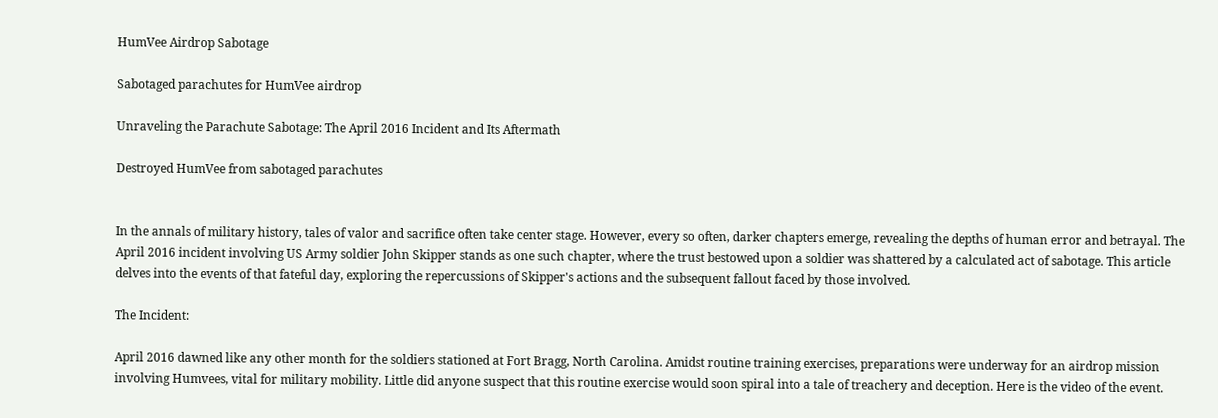HumVee Airdrop Sabotage

Sabotaged parachutes for HumVee airdrop

Unraveling the Parachute Sabotage: The April 2016 Incident and Its Aftermath

Destroyed HumVee from sabotaged parachutes


In the annals of military history, tales of valor and sacrifice often take center stage. However, every so often, darker chapters emerge, revealing the depths of human error and betrayal. The April 2016 incident involving US Army soldier John Skipper stands as one such chapter, where the trust bestowed upon a soldier was shattered by a calculated act of sabotage. This article delves into the events of that fateful day, exploring the repercussions of Skipper's actions and the subsequent fallout faced by those involved.

The Incident:

April 2016 dawned like any other month for the soldiers stationed at Fort Bragg, North Carolina. Amidst routine training exercises, preparations were underway for an airdrop mission involving Humvees, vital for military mobility. Little did anyone suspect that this routine exercise would soon spiral into a tale of treachery and deception. Here is the video of the event.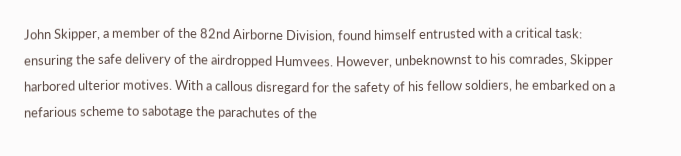John Skipper, a member of the 82nd Airborne Division, found himself entrusted with a critical task: ensuring the safe delivery of the airdropped Humvees. However, unbeknownst to his comrades, Skipper harbored ulterior motives. With a callous disregard for the safety of his fellow soldiers, he embarked on a nefarious scheme to sabotage the parachutes of the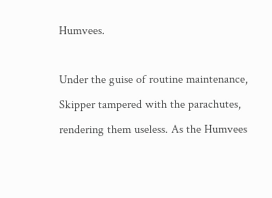Humvees.

Under the guise of routine maintenance, Skipper tampered with the parachutes, rendering them useless. As the Humvees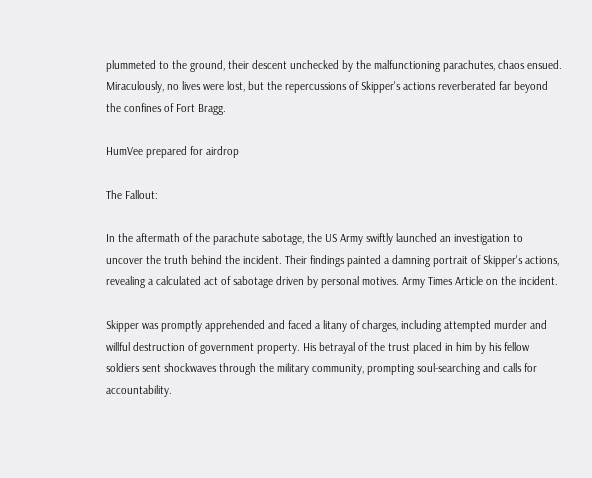plummeted to the ground, their descent unchecked by the malfunctioning parachutes, chaos ensued. Miraculously, no lives were lost, but the repercussions of Skipper's actions reverberated far beyond the confines of Fort Bragg.

HumVee prepared for airdrop

The Fallout:

In the aftermath of the parachute sabotage, the US Army swiftly launched an investigation to uncover the truth behind the incident. Their findings painted a damning portrait of Skipper's actions, revealing a calculated act of sabotage driven by personal motives. Army Times Article on the incident.

Skipper was promptly apprehended and faced a litany of charges, including attempted murder and willful destruction of government property. His betrayal of the trust placed in him by his fellow soldiers sent shockwaves through the military community, prompting soul-searching and calls for accountability.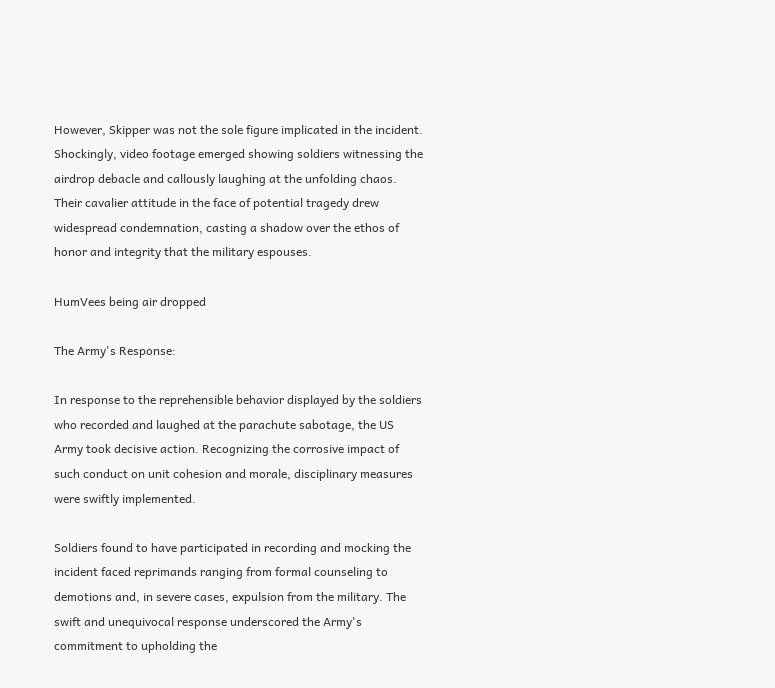However, Skipper was not the sole figure implicated in the incident. Shockingly, video footage emerged showing soldiers witnessing the airdrop debacle and callously laughing at the unfolding chaos. Their cavalier attitude in the face of potential tragedy drew widespread condemnation, casting a shadow over the ethos of honor and integrity that the military espouses.

HumVees being air dropped

The Army's Response:

In response to the reprehensible behavior displayed by the soldiers who recorded and laughed at the parachute sabotage, the US Army took decisive action. Recognizing the corrosive impact of such conduct on unit cohesion and morale, disciplinary measures were swiftly implemented.

Soldiers found to have participated in recording and mocking the incident faced reprimands ranging from formal counseling to demotions and, in severe cases, expulsion from the military. The swift and unequivocal response underscored the Army's commitment to upholding the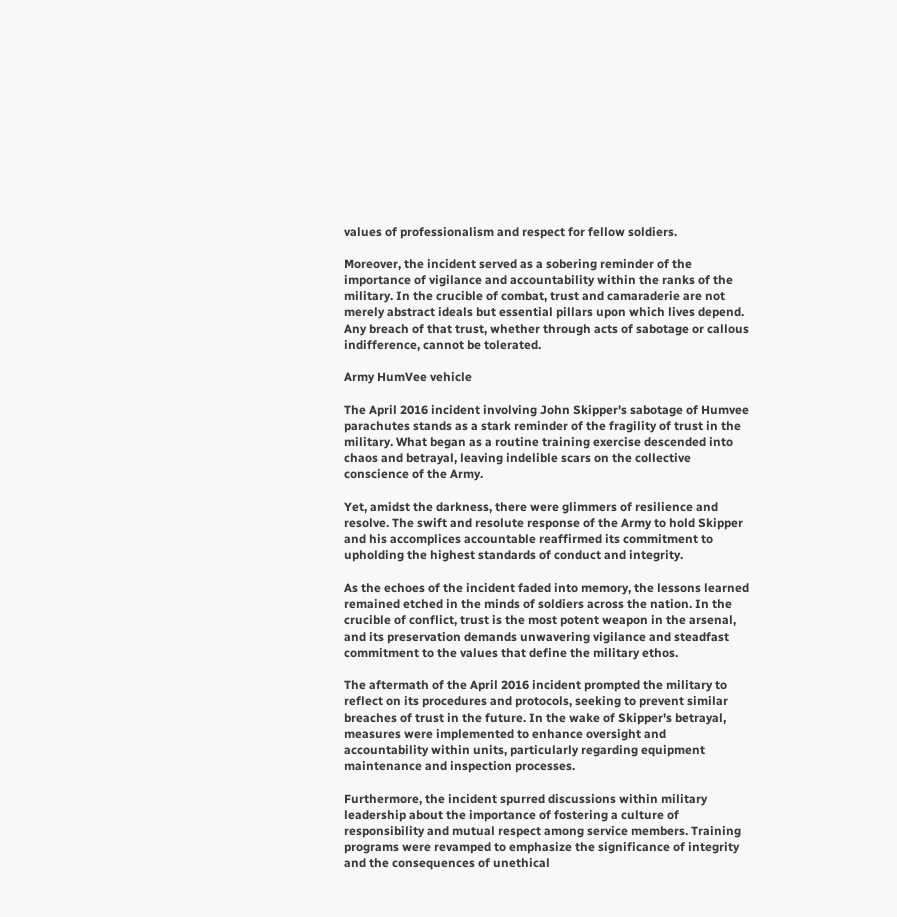values of professionalism and respect for fellow soldiers.

Moreover, the incident served as a sobering reminder of the importance of vigilance and accountability within the ranks of the military. In the crucible of combat, trust and camaraderie are not merely abstract ideals but essential pillars upon which lives depend. Any breach of that trust, whether through acts of sabotage or callous indifference, cannot be tolerated.

Army HumVee vehicle

The April 2016 incident involving John Skipper's sabotage of Humvee parachutes stands as a stark reminder of the fragility of trust in the military. What began as a routine training exercise descended into chaos and betrayal, leaving indelible scars on the collective conscience of the Army.

Yet, amidst the darkness, there were glimmers of resilience and resolve. The swift and resolute response of the Army to hold Skipper and his accomplices accountable reaffirmed its commitment to upholding the highest standards of conduct and integrity.

As the echoes of the incident faded into memory, the lessons learned remained etched in the minds of soldiers across the nation. In the crucible of conflict, trust is the most potent weapon in the arsenal, and its preservation demands unwavering vigilance and steadfast commitment to the values that define the military ethos.

The aftermath of the April 2016 incident prompted the military to reflect on its procedures and protocols, seeking to prevent similar breaches of trust in the future. In the wake of Skipper's betrayal, measures were implemented to enhance oversight and accountability within units, particularly regarding equipment maintenance and inspection processes.

Furthermore, the incident spurred discussions within military leadership about the importance of fostering a culture of responsibility and mutual respect among service members. Training programs were revamped to emphasize the significance of integrity and the consequences of unethical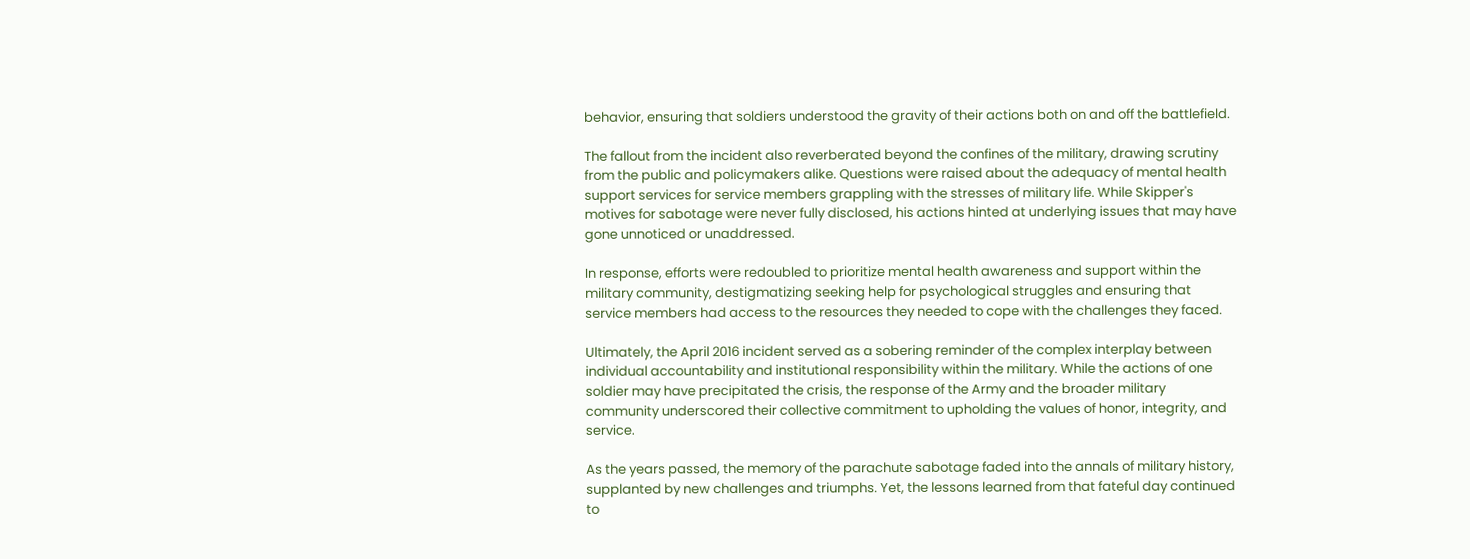behavior, ensuring that soldiers understood the gravity of their actions both on and off the battlefield.

The fallout from the incident also reverberated beyond the confines of the military, drawing scrutiny from the public and policymakers alike. Questions were raised about the adequacy of mental health support services for service members grappling with the stresses of military life. While Skipper's motives for sabotage were never fully disclosed, his actions hinted at underlying issues that may have gone unnoticed or unaddressed.

In response, efforts were redoubled to prioritize mental health awareness and support within the military community, destigmatizing seeking help for psychological struggles and ensuring that service members had access to the resources they needed to cope with the challenges they faced.

Ultimately, the April 2016 incident served as a sobering reminder of the complex interplay between individual accountability and institutional responsibility within the military. While the actions of one soldier may have precipitated the crisis, the response of the Army and the broader military community underscored their collective commitment to upholding the values of honor, integrity, and service.

As the years passed, the memory of the parachute sabotage faded into the annals of military history, supplanted by new challenges and triumphs. Yet, the lessons learned from that fateful day continued to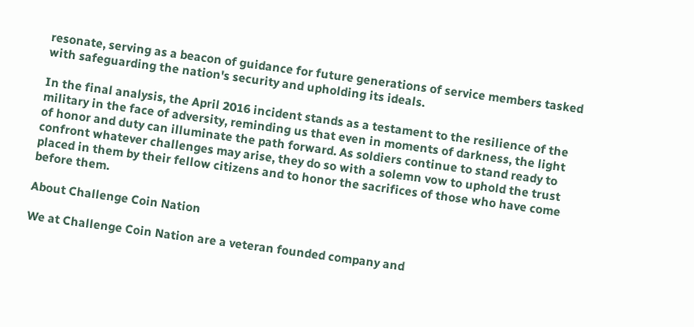resonate, serving as a beacon of guidance for future generations of service members tasked with safeguarding the nation's security and upholding its ideals.

In the final analysis, the April 2016 incident stands as a testament to the resilience of the military in the face of adversity, reminding us that even in moments of darkness, the light of honor and duty can illuminate the path forward. As soldiers continue to stand ready to confront whatever challenges may arise, they do so with a solemn vow to uphold the trust placed in them by their fellow citizens and to honor the sacrifices of those who have come before them.

About Challenge Coin Nation

We at Challenge Coin Nation are a veteran founded company and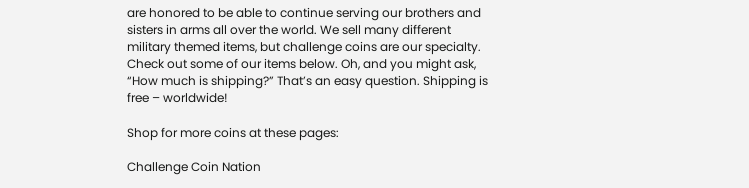are honored to be able to continue serving our brothers and sisters in arms all over the world. We sell many different military themed items, but challenge coins are our specialty. Check out some of our items below. Oh, and you might ask, “How much is shipping?” That’s an easy question. Shipping is free – worldwide!

Shop for more coins at these pages:

Challenge Coin Nation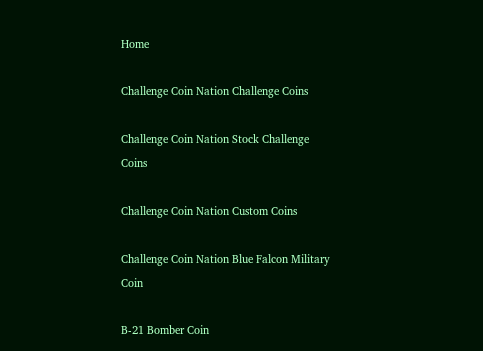Home

Challenge Coin Nation Challenge Coins

Challenge Coin Nation Stock Challenge Coins

Challenge Coin Nation Custom Coins

Challenge Coin Nation Blue Falcon Military Coin

B-21 Bomber Coin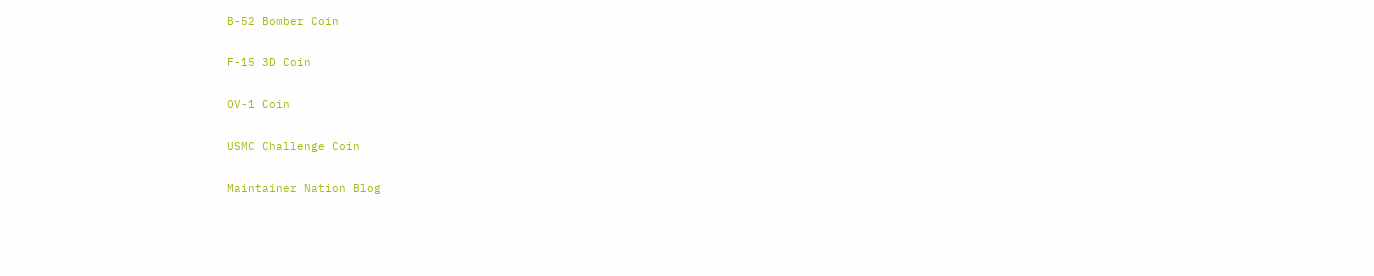B-52 Bomber Coin

F-15 3D Coin

OV-1 Coin

USMC Challenge Coin

Maintainer Nation Blog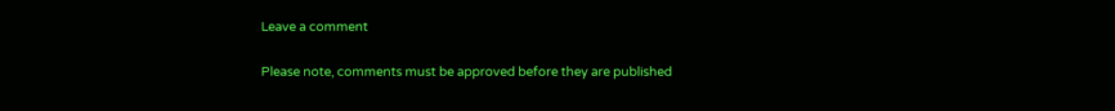Leave a comment

Please note, comments must be approved before they are published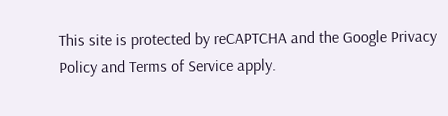This site is protected by reCAPTCHA and the Google Privacy Policy and Terms of Service apply.